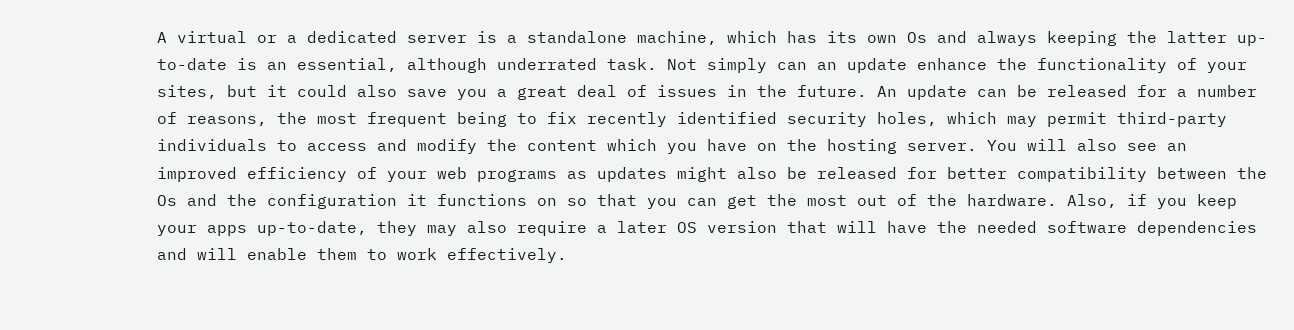A virtual or a dedicated server is a standalone machine, which has its own Os and always keeping the latter up-to-date is an essential, although underrated task. Not simply can an update enhance the functionality of your sites, but it could also save you a great deal of issues in the future. An update can be released for a number of reasons, the most frequent being to fix recently identified security holes, which may permit third-party individuals to access and modify the content which you have on the hosting server. You will also see an improved efficiency of your web programs as updates might also be released for better compatibility between the Os and the configuration it functions on so that you can get the most out of the hardware. Also, if you keep your apps up-to-date, they may also require a later OS version that will have the needed software dependencies and will enable them to work effectively.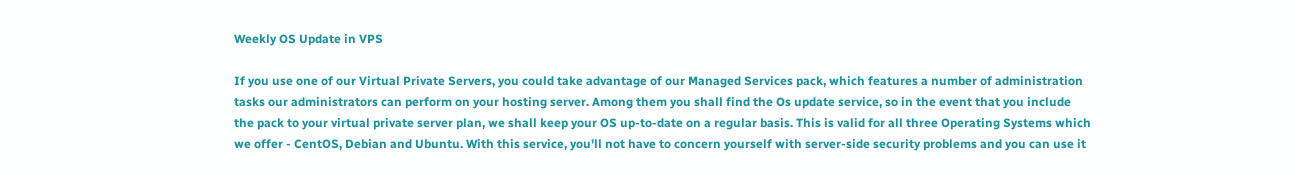Weekly OS Update in VPS

If you use one of our Virtual Private Servers, you could take advantage of our Managed Services pack, which features a number of administration tasks our administrators can perform on your hosting server. Among them you shall find the Os update service, so in the event that you include the pack to your virtual private server plan, we shall keep your OS up-to-date on a regular basis. This is valid for all three Operating Systems which we offer - CentOS, Debian and Ubuntu. With this service, you'll not have to concern yourself with server-side security problems and you can use it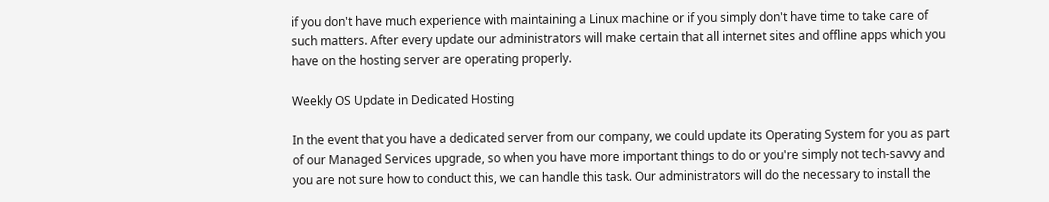if you don't have much experience with maintaining a Linux machine or if you simply don't have time to take care of such matters. After every update our administrators will make certain that all internet sites and offline apps which you have on the hosting server are operating properly.

Weekly OS Update in Dedicated Hosting

In the event that you have a dedicated server from our company, we could update its Operating System for you as part of our Managed Services upgrade, so when you have more important things to do or you're simply not tech-savvy and you are not sure how to conduct this, we can handle this task. Our administrators will do the necessary to install the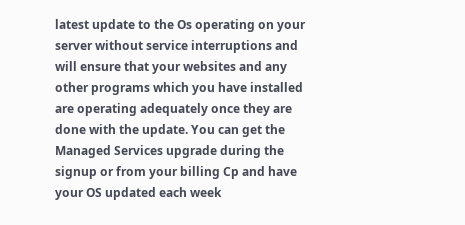latest update to the Os operating on your server without service interruptions and will ensure that your websites and any other programs which you have installed are operating adequately once they are done with the update. You can get the Managed Services upgrade during the signup or from your billing Cp and have your OS updated each week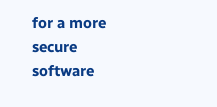for a more secure software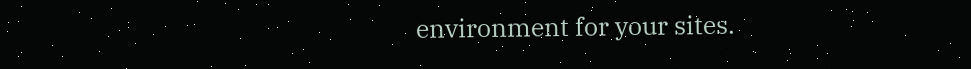environment for your sites.